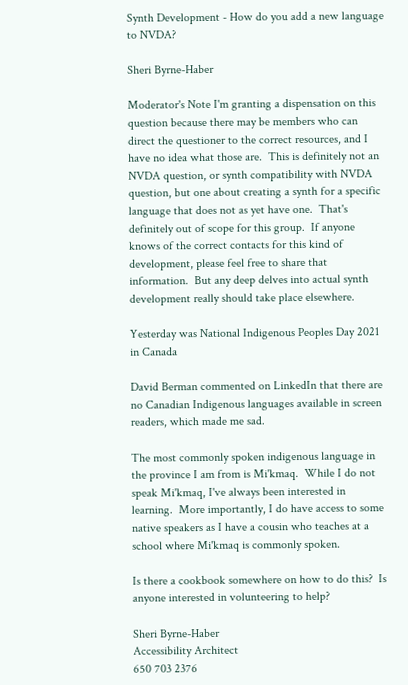Synth Development - How do you add a new language to NVDA?

Sheri Byrne-Haber

Moderator's Note I'm granting a dispensation on this question because there may be members who can direct the questioner to the correct resources, and I have no idea what those are.  This is definitely not an NVDA question, or synth compatibility with NVDA question, but one about creating a synth for a specific language that does not as yet have one.  That's definitely out of scope for this group.  If anyone knows of the correct contacts for this kind of development, please feel free to share that information.  But any deep delves into actual synth development really should take place elsewhere.

Yesterday was National Indigenous Peoples Day 2021 in Canada

David Berman commented on LinkedIn that there are no Canadian Indigenous languages available in screen readers, which made me sad.

The most commonly spoken indigenous language in the province I am from is Mi'kmaq.  While I do not speak Mi'kmaq, I've always been interested in learning.  More importantly, I do have access to some native speakers as I have a cousin who teaches at a school where Mi'kmaq is commonly spoken.

Is there a cookbook somewhere on how to do this?  Is anyone interested in volunteering to help?

Sheri Byrne-Haber
Accessibility Architect
650 703 2376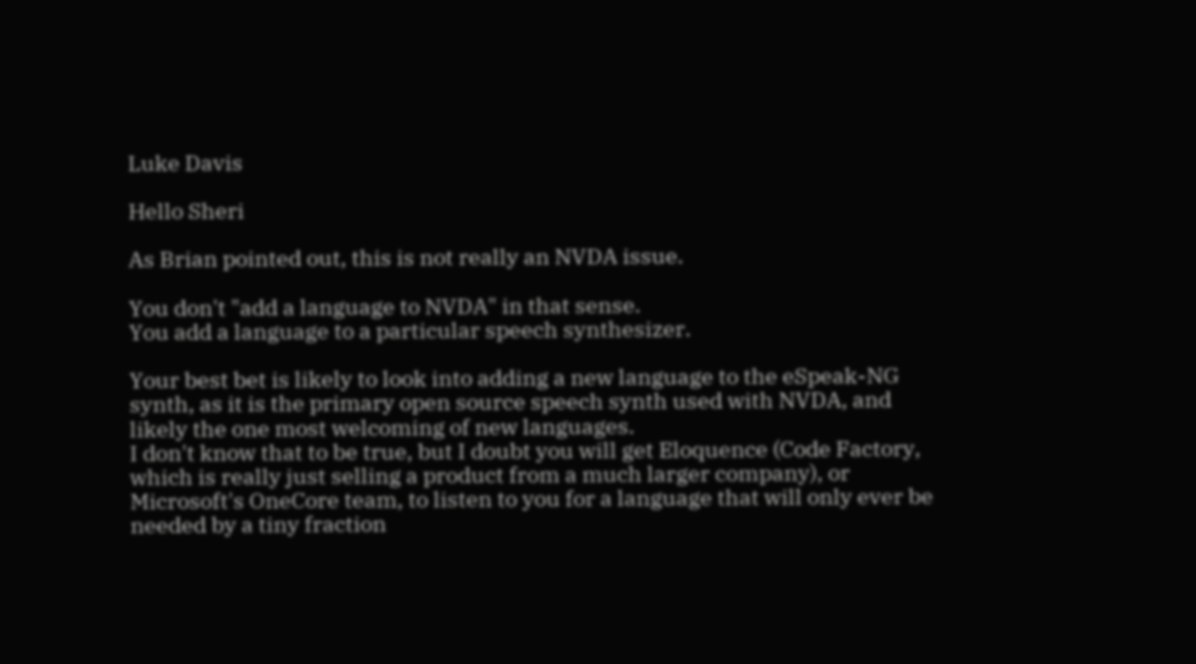Luke Davis

Hello Sheri

As Brian pointed out, this is not really an NVDA issue.

You don't "add a language to NVDA" in that sense.
You add a language to a particular speech synthesizer.

Your best bet is likely to look into adding a new language to the eSpeak-NG synth, as it is the primary open source speech synth used with NVDA, and likely the one most welcoming of new languages.
I don't know that to be true, but I doubt you will get Eloquence (Code Factory, which is really just selling a product from a much larger company), or Microsoft's OneCore team, to listen to you for a language that will only ever be needed by a tiny fraction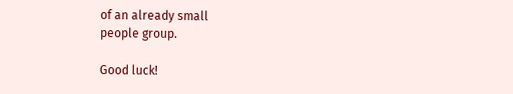of an already small
people group.

Good luck!